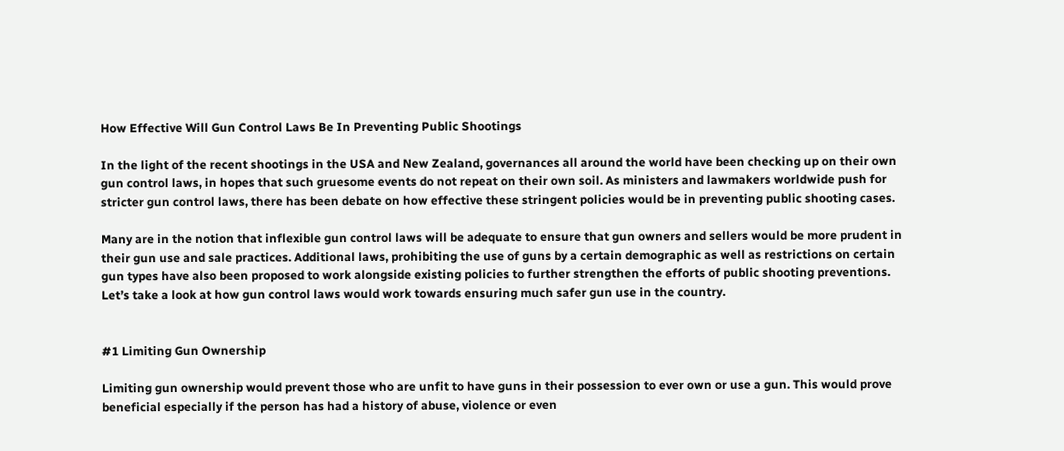How Effective Will Gun Control Laws Be In Preventing Public Shootings

In the light of the recent shootings in the USA and New Zealand, governances all around the world have been checking up on their own gun control laws, in hopes that such gruesome events do not repeat on their own soil. As ministers and lawmakers worldwide push for stricter gun control laws, there has been debate on how effective these stringent policies would be in preventing public shooting cases.

Many are in the notion that inflexible gun control laws will be adequate to ensure that gun owners and sellers would be more prudent in their gun use and sale practices. Additional laws, prohibiting the use of guns by a certain demographic as well as restrictions on certain gun types have also been proposed to work alongside existing policies to further strengthen the efforts of public shooting preventions. Let’s take a look at how gun control laws would work towards ensuring much safer gun use in the country.


#1 Limiting Gun Ownership

Limiting gun ownership would prevent those who are unfit to have guns in their possession to ever own or use a gun. This would prove beneficial especially if the person has had a history of abuse, violence or even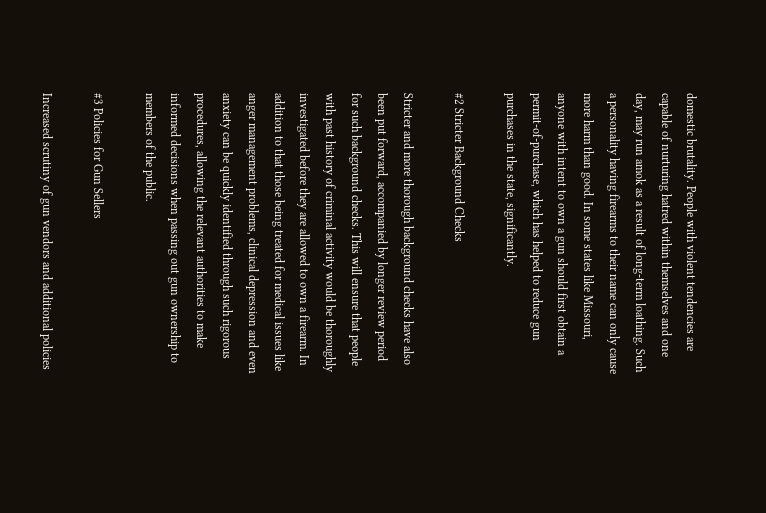domestic brutality. People with violent tendencies are capable of nurturing hatred within themselves and one day, may run amok as a result of long-term loathing. Such a personality having firearms to their name can only cause more harm than good. In some states like Missouri, anyone with intent to own a gun should first obtain a permit-of-purchase, which has helped to reduce gun purchases in the state, significantly.

#2 Stricter Background Checks

Stricter and more thorough background checks have also been put forward, accompanied by longer review period for such background checks. This will ensure that people with past history of criminal activity would be thoroughly investigated before they are allowed to own a firearm. In addition to that those being treated for medical issues like anger management problems, clinical depression and even anxiety can be quickly identified through such rigorous procedures, allowing the relevant authorities to make informed decisions when passing out gun ownership to members of the public.

#3 Policies for Gun Sellers

Increased scrutiny of gun vendors and additional policies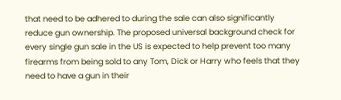that need to be adhered to during the sale can also significantly reduce gun ownership. The proposed universal background check for every single gun sale in the US is expected to help prevent too many firearms from being sold to any Tom, Dick or Harry who feels that they need to have a gun in their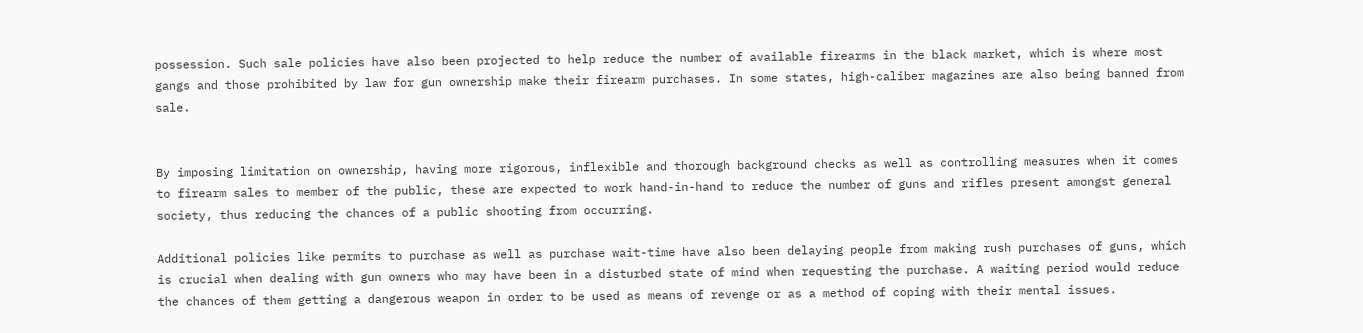possession. Such sale policies have also been projected to help reduce the number of available firearms in the black market, which is where most gangs and those prohibited by law for gun ownership make their firearm purchases. In some states, high-caliber magazines are also being banned from sale.


By imposing limitation on ownership, having more rigorous, inflexible and thorough background checks as well as controlling measures when it comes to firearm sales to member of the public, these are expected to work hand-in-hand to reduce the number of guns and rifles present amongst general society, thus reducing the chances of a public shooting from occurring.

Additional policies like permits to purchase as well as purchase wait-time have also been delaying people from making rush purchases of guns, which is crucial when dealing with gun owners who may have been in a disturbed state of mind when requesting the purchase. A waiting period would reduce the chances of them getting a dangerous weapon in order to be used as means of revenge or as a method of coping with their mental issues.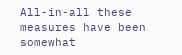All-in-all these measures have been somewhat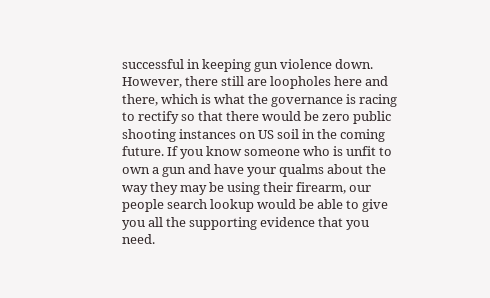successful in keeping gun violence down. However, there still are loopholes here and there, which is what the governance is racing to rectify so that there would be zero public shooting instances on US soil in the coming future. If you know someone who is unfit to own a gun and have your qualms about the way they may be using their firearm, our people search lookup would be able to give you all the supporting evidence that you need.